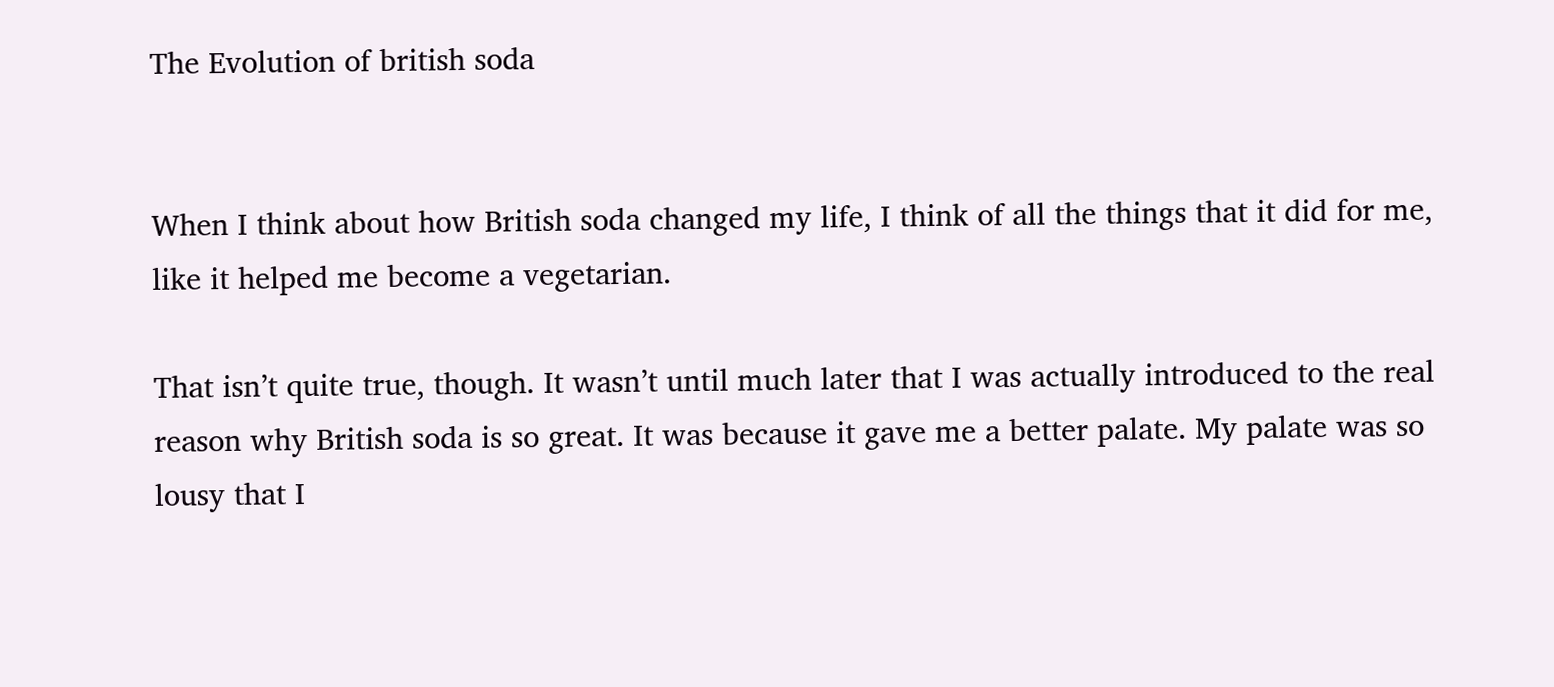The Evolution of british soda


When I think about how British soda changed my life, I think of all the things that it did for me, like it helped me become a vegetarian.

That isn’t quite true, though. It wasn’t until much later that I was actually introduced to the real reason why British soda is so great. It was because it gave me a better palate. My palate was so lousy that I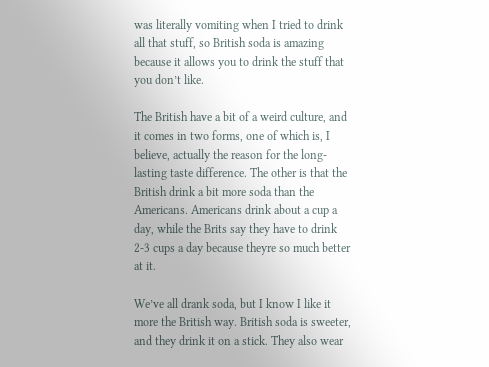was literally vomiting when I tried to drink all that stuff, so British soda is amazing because it allows you to drink the stuff that you don’t like.

The British have a bit of a weird culture, and it comes in two forms, one of which is, I believe, actually the reason for the long-lasting taste difference. The other is that the British drink a bit more soda than the Americans. Americans drink about a cup a day, while the Brits say they have to drink 2-3 cups a day because theyre so much better at it.

We’ve all drank soda, but I know I like it more the British way. British soda is sweeter, and they drink it on a stick. They also wear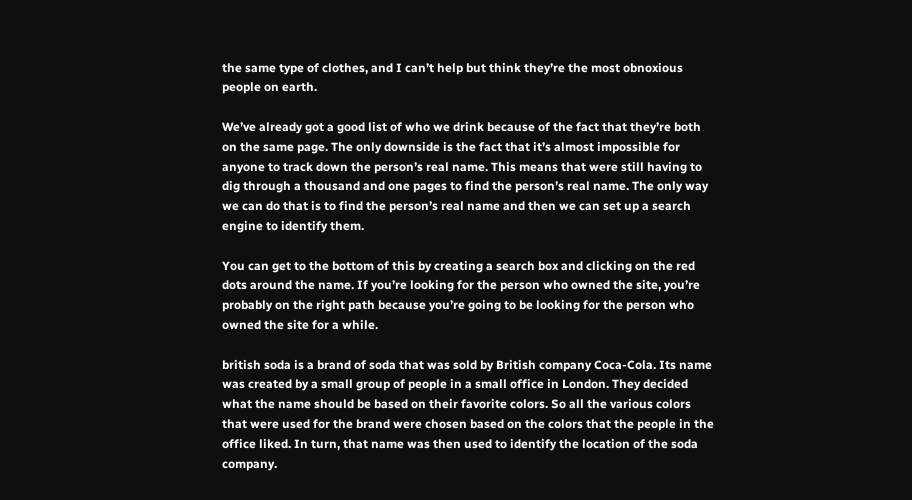the same type of clothes, and I can’t help but think they’re the most obnoxious people on earth.

We’ve already got a good list of who we drink because of the fact that they’re both on the same page. The only downside is the fact that it’s almost impossible for anyone to track down the person’s real name. This means that were still having to dig through a thousand and one pages to find the person’s real name. The only way we can do that is to find the person’s real name and then we can set up a search engine to identify them.

You can get to the bottom of this by creating a search box and clicking on the red dots around the name. If you’re looking for the person who owned the site, you’re probably on the right path because you’re going to be looking for the person who owned the site for a while.

british soda is a brand of soda that was sold by British company Coca-Cola. Its name was created by a small group of people in a small office in London. They decided what the name should be based on their favorite colors. So all the various colors that were used for the brand were chosen based on the colors that the people in the office liked. In turn, that name was then used to identify the location of the soda company.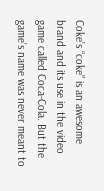Coke’s “coke” is an awesome brand and its use in the video game called Coca-Cola. But the game’s name was never meant to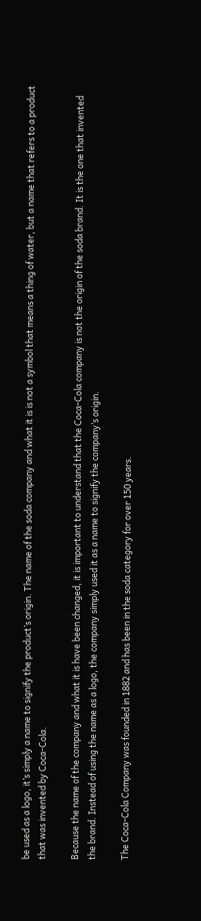be used as a logo, it’s simply a name to signify the product’s origin. The name of the soda company and what it is is not a symbol that means a thing of water, but a name that refers to a product that was invented by Coca-Cola.

Because the name of the company and what it is have been changed, it is important to understand that the Coca-Cola company is not the origin of the soda brand. It is the one that invented the brand. Instead of using the name as a logo, the company simply used it as a name to signify the company’s origin.

The Coca-Cola Company was founded in 1882 and has been in the soda category for over 150 years.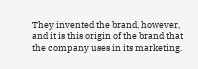They invented the brand, however, and it is this origin of the brand that the company uses in its marketing.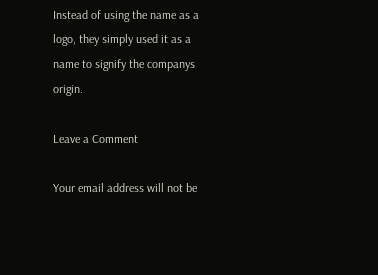Instead of using the name as a logo, they simply used it as a name to signify the companys origin.

Leave a Comment

Your email address will not be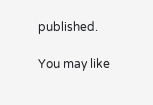published.

You may like